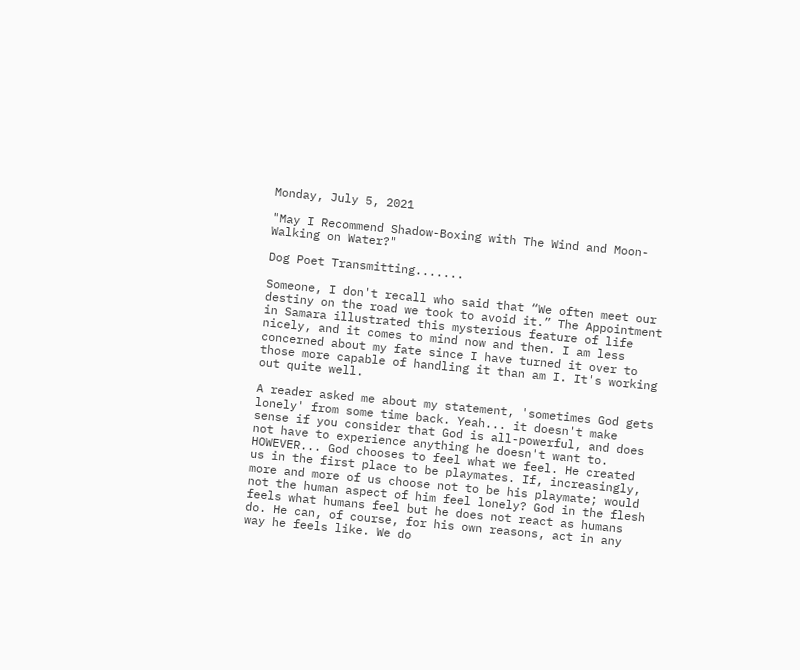Monday, July 5, 2021

"May I Recommend Shadow-Boxing with The Wind and Moon-Walking on Water?"

Dog Poet Transmitting.......

Someone, I don't recall who said that “We often meet our destiny on the road we took to avoid it.” The Appointment in Samara illustrated this mysterious feature of life nicely, and it comes to mind now and then. I am less concerned about my fate since I have turned it over to those more capable of handling it than am I. It's working out quite well.

A reader asked me about my statement, 'sometimes God gets lonely' from some time back. Yeah... it doesn't make sense if you consider that God is all-powerful, and does not have to experience anything he doesn't want to. HOWEVER... God chooses to feel what we feel. He created us in the first place to be playmates. If, increasingly, more and more of us choose not to be his playmate; would not the human aspect of him feel lonely? God in the flesh feels what humans feel but he does not react as humans do. He can, of course, for his own reasons, act in any way he feels like. We do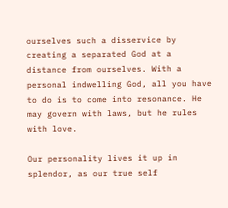ourselves such a disservice by creating a separated God at a distance from ourselves. With a personal indwelling God, all you have to do is to come into resonance. He may govern with laws, but he rules with love.

Our personality lives it up in splendor, as our true self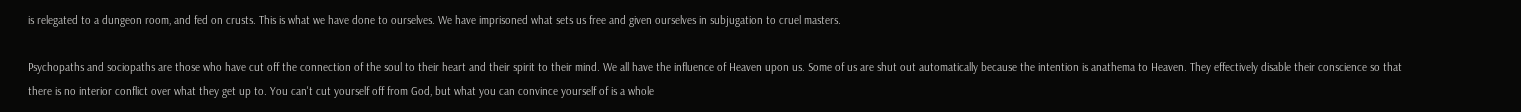is relegated to a dungeon room, and fed on crusts. This is what we have done to ourselves. We have imprisoned what sets us free and given ourselves in subjugation to cruel masters.

Psychopaths and sociopaths are those who have cut off the connection of the soul to their heart and their spirit to their mind. We all have the influence of Heaven upon us. Some of us are shut out automatically because the intention is anathema to Heaven. They effectively disable their conscience so that there is no interior conflict over what they get up to. You can't cut yourself off from God, but what you can convince yourself of is a whole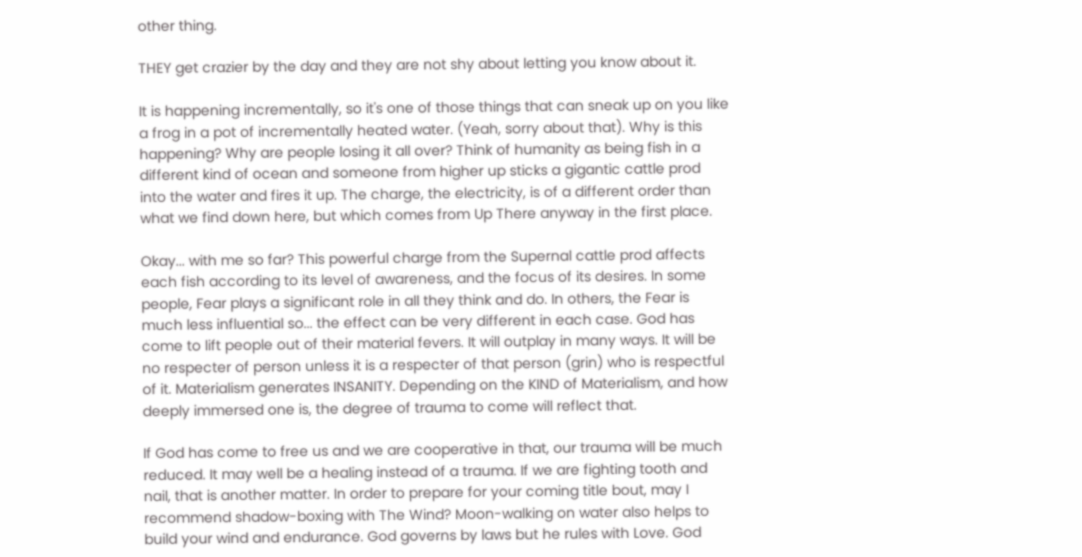other thing.

THEY get crazier by the day and they are not shy about letting you know about it.

It is happening incrementally, so it's one of those things that can sneak up on you like a frog in a pot of incrementally heated water. (Yeah, sorry about that). Why is this happening? Why are people losing it all over? Think of humanity as being fish in a different kind of ocean and someone from higher up sticks a gigantic cattle prod into the water and fires it up. The charge, the electricity, is of a different order than what we find down here, but which comes from Up There anyway in the first place.

Okay... with me so far? This powerful charge from the Supernal cattle prod affects each fish according to its level of awareness, and the focus of its desires. In some people, Fear plays a significant role in all they think and do. In others, the Fear is much less influential so... the effect can be very different in each case. God has come to lift people out of their material fevers. It will outplay in many ways. It will be no respecter of person unless it is a respecter of that person (grin) who is respectful of it. Materialism generates INSANITY. Depending on the KIND of Materialism, and how deeply immersed one is, the degree of trauma to come will reflect that.

If God has come to free us and we are cooperative in that, our trauma will be much reduced. It may well be a healing instead of a trauma. If we are fighting tooth and nail, that is another matter. In order to prepare for your coming title bout, may I recommend shadow-boxing with The Wind? Moon-walking on water also helps to build your wind and endurance. God governs by laws but he rules with Love. God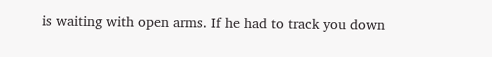is waiting with open arms. If he had to track you down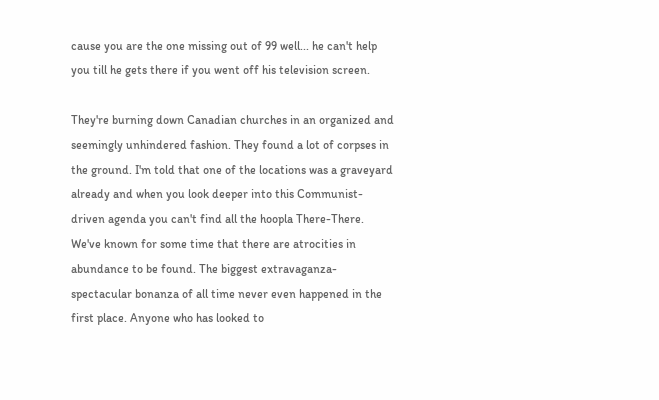cause you are the one missing out of 99 well... he can't help you till he gets there if you went off his television screen.

They're burning down Canadian churches in an organized and seemingly unhindered fashion. They found a lot of corpses in the ground. I'm told that one of the locations was a graveyard already and when you look deeper into this Communist-driven agenda you can't find all the hoopla There-There. We've known for some time that there are atrocities in abundance to be found. The biggest extravaganza-spectacular bonanza of all time never even happened in the first place. Anyone who has looked to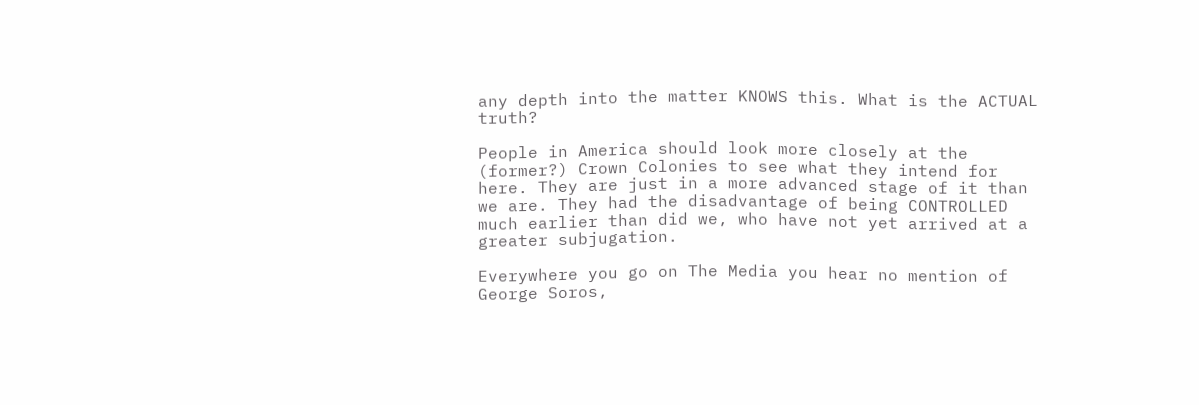any depth into the matter KNOWS this. What is the ACTUAL truth?

People in America should look more closely at the (former?) Crown Colonies to see what they intend for here. They are just in a more advanced stage of it than we are. They had the disadvantage of being CONTROLLED much earlier than did we, who have not yet arrived at a greater subjugation.

Everywhere you go on The Media you hear no mention of George Soros,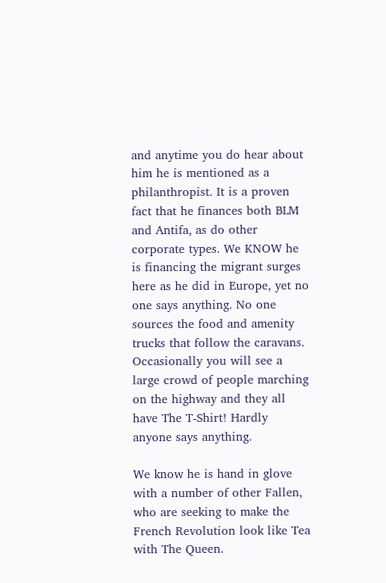and anytime you do hear about him he is mentioned as a philanthropist. It is a proven fact that he finances both BLM and Antifa, as do other corporate types. We KNOW he is financing the migrant surges here as he did in Europe, yet no one says anything. No one sources the food and amenity trucks that follow the caravans. Occasionally you will see a large crowd of people marching on the highway and they all have The T-Shirt! Hardly anyone says anything.

We know he is hand in glove with a number of other Fallen, who are seeking to make the French Revolution look like Tea with The Queen.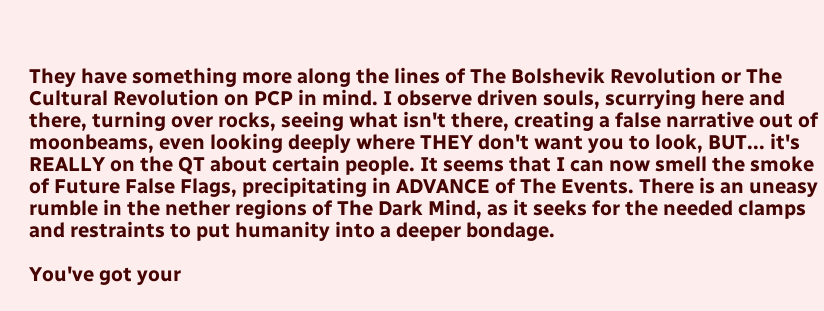They have something more along the lines of The Bolshevik Revolution or The Cultural Revolution on PCP in mind. I observe driven souls, scurrying here and there, turning over rocks, seeing what isn't there, creating a false narrative out of moonbeams, even looking deeply where THEY don't want you to look, BUT... it's REALLY on the QT about certain people. It seems that I can now smell the smoke of Future False Flags, precipitating in ADVANCE of The Events. There is an uneasy rumble in the nether regions of The Dark Mind, as it seeks for the needed clamps and restraints to put humanity into a deeper bondage.

You've got your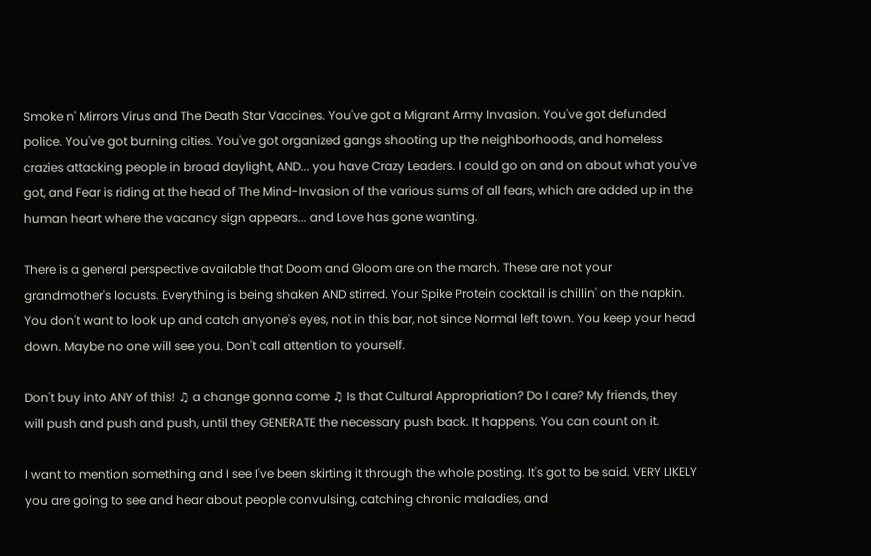Smoke n' Mirrors Virus and The Death Star Vaccines. You've got a Migrant Army Invasion. You've got defunded police. You've got burning cities. You've got organized gangs shooting up the neighborhoods, and homeless crazies attacking people in broad daylight, AND... you have Crazy Leaders. I could go on and on about what you've got, and Fear is riding at the head of The Mind-Invasion of the various sums of all fears, which are added up in the human heart where the vacancy sign appears... and Love has gone wanting.

There is a general perspective available that Doom and Gloom are on the march. These are not your grandmother's locusts. Everything is being shaken AND stirred. Your Spike Protein cocktail is chillin' on the napkin. You don't want to look up and catch anyone's eyes, not in this bar, not since Normal left town. You keep your head down. Maybe no one will see you. Don't call attention to yourself.

Don't buy into ANY of this! ♫ a change gonna come ♫ Is that Cultural Appropriation? Do I care? My friends, they will push and push and push, until they GENERATE the necessary push back. It happens. You can count on it.

I want to mention something and I see I've been skirting it through the whole posting. It's got to be said. VERY LIKELY you are going to see and hear about people convulsing, catching chronic maladies, and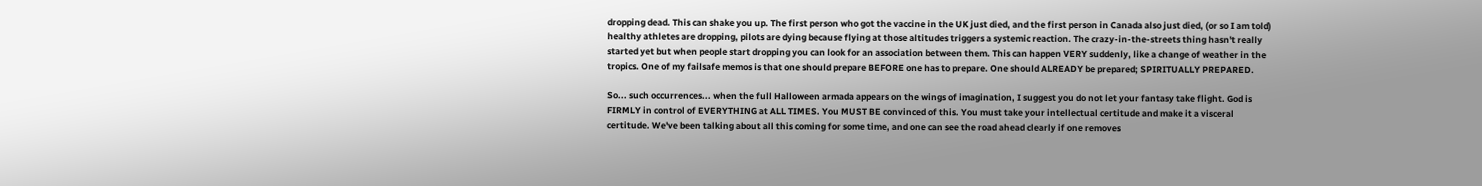dropping dead. This can shake you up. The first person who got the vaccine in the UK just died, and the first person in Canada also just died, (or so I am told) healthy athletes are dropping, pilots are dying because flying at those altitudes triggers a systemic reaction. The crazy-in-the-streets thing hasn't really started yet but when people start dropping you can look for an association between them. This can happen VERY suddenly, like a change of weather in the tropics. One of my failsafe memos is that one should prepare BEFORE one has to prepare. One should ALREADY be prepared; SPIRITUALLY PREPARED.

So... such occurrences... when the full Halloween armada appears on the wings of imagination, I suggest you do not let your fantasy take flight. God is FIRMLY in control of EVERYTHING at ALL TIMES. You MUST BE convinced of this. You must take your intellectual certitude and make it a visceral certitude. We've been talking about all this coming for some time, and one can see the road ahead clearly if one removes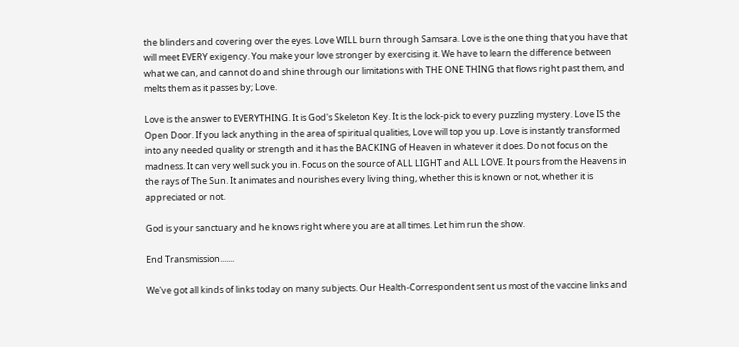the blinders and covering over the eyes. Love WILL burn through Samsara. Love is the one thing that you have that will meet EVERY exigency. You make your love stronger by exercising it. We have to learn the difference between what we can, and cannot do and shine through our limitations with THE ONE THING that flows right past them, and melts them as it passes by; Love.

Love is the answer to EVERYTHING. It is God's Skeleton Key. It is the lock-pick to every puzzling mystery. Love IS the Open Door. If you lack anything in the area of spiritual qualities, Love will top you up. Love is instantly transformed into any needed quality or strength and it has the BACKING of Heaven in whatever it does. Do not focus on the madness. It can very well suck you in. Focus on the source of ALL LIGHT and ALL LOVE. It pours from the Heavens in the rays of The Sun. It animates and nourishes every living thing, whether this is known or not, whether it is appreciated or not.

God is your sanctuary and he knows right where you are at all times. Let him run the show.

End Transmission.......

We've got all kinds of links today on many subjects. Our Health-Correspondent sent us most of the vaccine links and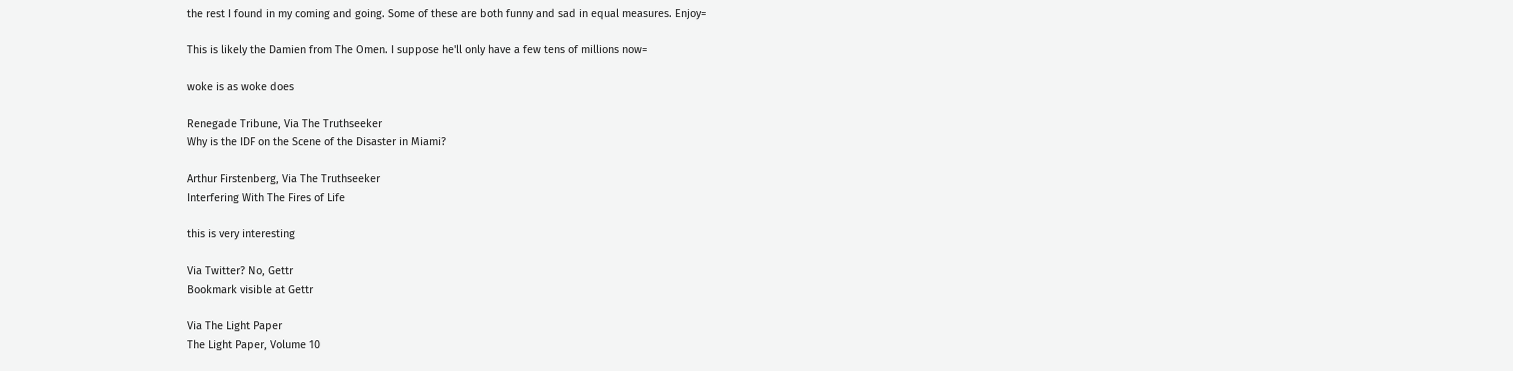the rest I found in my coming and going. Some of these are both funny and sad in equal measures. Enjoy=

This is likely the Damien from The Omen. I suppose he'll only have a few tens of millions now=

woke is as woke does

Renegade Tribune, Via The Truthseeker
Why is the IDF on the Scene of the Disaster in Miami?

Arthur Firstenberg, Via The Truthseeker
Interfering With The Fires of Life

this is very interesting

Via Twitter? No, Gettr
Bookmark visible at Gettr

Via The Light Paper
The Light Paper, Volume 10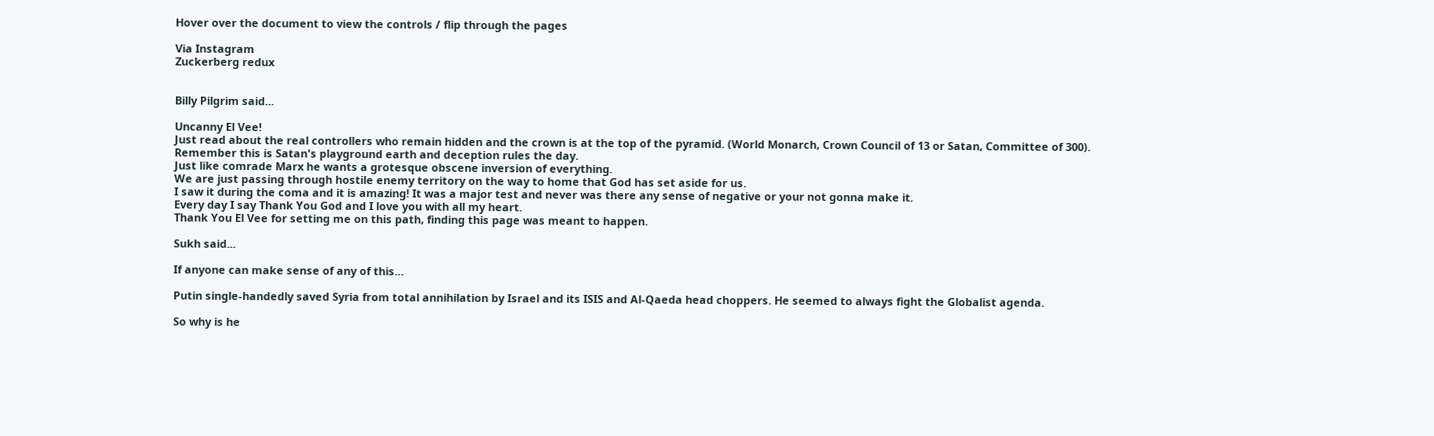Hover over the document to view the controls / flip through the pages

Via Instagram
Zuckerberg redux


Billy Pilgrim said...

Uncanny El Vee!
Just read about the real controllers who remain hidden and the crown is at the top of the pyramid. (World Monarch, Crown Council of 13 or Satan, Committee of 300).
Remember this is Satan's playground earth and deception rules the day.
Just like comrade Marx he wants a grotesque obscene inversion of everything.
We are just passing through hostile enemy territory on the way to home that God has set aside for us.
I saw it during the coma and it is amazing! It was a major test and never was there any sense of negative or your not gonna make it.
Every day I say Thank You God and I love you with all my heart.
Thank You El Vee for setting me on this path, finding this page was meant to happen.

Sukh said...

If anyone can make sense of any of this…

Putin single-handedly saved Syria from total annihilation by Israel and its ISIS and Al-Qaeda head choppers. He seemed to always fight the Globalist agenda.

So why is he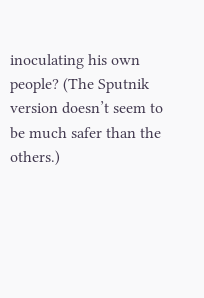inoculating his own people? (The Sputnik version doesn’t seem to be much safer than the others.)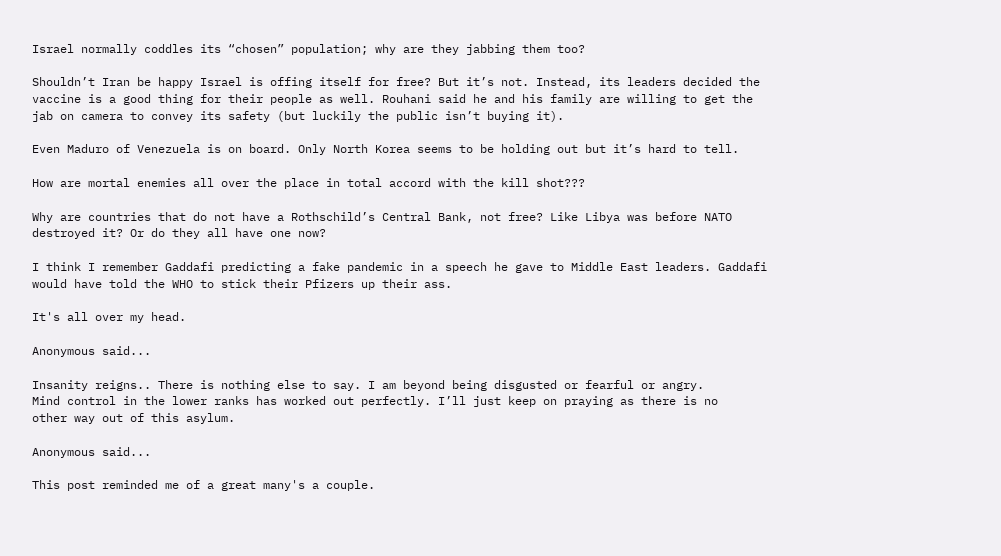Israel normally coddles its “chosen” population; why are they jabbing them too?

Shouldn’t Iran be happy Israel is offing itself for free? But it’s not. Instead, its leaders decided the vaccine is a good thing for their people as well. Rouhani said he and his family are willing to get the jab on camera to convey its safety (but luckily the public isn’t buying it).

Even Maduro of Venezuela is on board. Only North Korea seems to be holding out but it’s hard to tell.

How are mortal enemies all over the place in total accord with the kill shot???

Why are countries that do not have a Rothschild’s Central Bank, not free? Like Libya was before NATO destroyed it? Or do they all have one now?

I think I remember Gaddafi predicting a fake pandemic in a speech he gave to Middle East leaders. Gaddafi would have told the WHO to stick their Pfizers up their ass.

It's all over my head.

Anonymous said...

Insanity reigns.. There is nothing else to say. I am beyond being disgusted or fearful or angry.
Mind control in the lower ranks has worked out perfectly. I’ll just keep on praying as there is no
other way out of this asylum.

Anonymous said...

This post reminded me of a great many's a couple.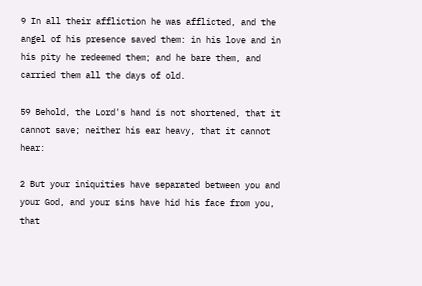9 In all their affliction he was afflicted, and the angel of his presence saved them: in his love and in his pity he redeemed them; and he bare them, and carried them all the days of old.

59 Behold, the Lord's hand is not shortened, that it cannot save; neither his ear heavy, that it cannot hear:

2 But your iniquities have separated between you and your God, and your sins have hid his face from you, that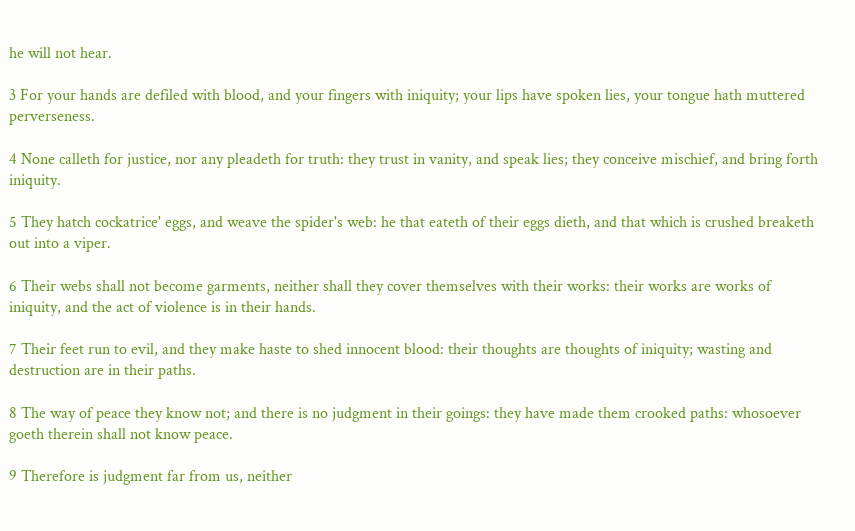he will not hear.

3 For your hands are defiled with blood, and your fingers with iniquity; your lips have spoken lies, your tongue hath muttered perverseness.

4 None calleth for justice, nor any pleadeth for truth: they trust in vanity, and speak lies; they conceive mischief, and bring forth iniquity.

5 They hatch cockatrice' eggs, and weave the spider's web: he that eateth of their eggs dieth, and that which is crushed breaketh out into a viper.

6 Their webs shall not become garments, neither shall they cover themselves with their works: their works are works of iniquity, and the act of violence is in their hands.

7 Their feet run to evil, and they make haste to shed innocent blood: their thoughts are thoughts of iniquity; wasting and destruction are in their paths.

8 The way of peace they know not; and there is no judgment in their goings: they have made them crooked paths: whosoever goeth therein shall not know peace.

9 Therefore is judgment far from us, neither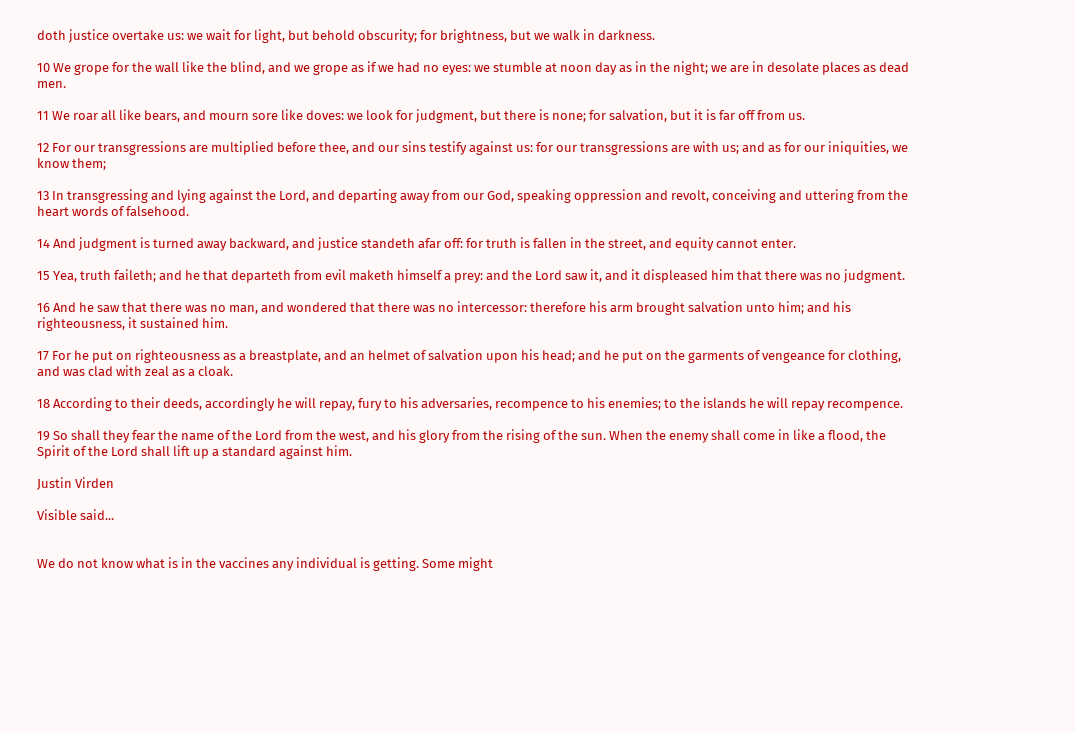doth justice overtake us: we wait for light, but behold obscurity; for brightness, but we walk in darkness.

10 We grope for the wall like the blind, and we grope as if we had no eyes: we stumble at noon day as in the night; we are in desolate places as dead men.

11 We roar all like bears, and mourn sore like doves: we look for judgment, but there is none; for salvation, but it is far off from us.

12 For our transgressions are multiplied before thee, and our sins testify against us: for our transgressions are with us; and as for our iniquities, we know them;

13 In transgressing and lying against the Lord, and departing away from our God, speaking oppression and revolt, conceiving and uttering from the heart words of falsehood.

14 And judgment is turned away backward, and justice standeth afar off: for truth is fallen in the street, and equity cannot enter.

15 Yea, truth faileth; and he that departeth from evil maketh himself a prey: and the Lord saw it, and it displeased him that there was no judgment.

16 And he saw that there was no man, and wondered that there was no intercessor: therefore his arm brought salvation unto him; and his righteousness, it sustained him.

17 For he put on righteousness as a breastplate, and an helmet of salvation upon his head; and he put on the garments of vengeance for clothing, and was clad with zeal as a cloak.

18 According to their deeds, accordingly he will repay, fury to his adversaries, recompence to his enemies; to the islands he will repay recompence.

19 So shall they fear the name of the Lord from the west, and his glory from the rising of the sun. When the enemy shall come in like a flood, the Spirit of the Lord shall lift up a standard against him.

Justin Virden

Visible said...


We do not know what is in the vaccines any individual is getting. Some might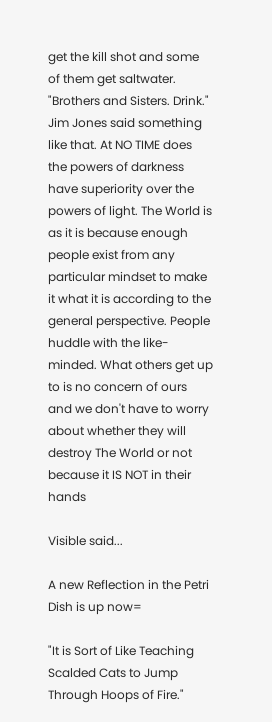get the kill shot and some of them get saltwater. "Brothers and Sisters. Drink." Jim Jones said something like that. At NO TIME does the powers of darkness have superiority over the powers of light. The World is as it is because enough people exist from any particular mindset to make it what it is according to the general perspective. People huddle with the like-minded. What others get up to is no concern of ours and we don't have to worry about whether they will destroy The World or not because it IS NOT in their hands

Visible said...

A new Reflection in the Petri Dish is up now=

"It is Sort of Like Teaching Scalded Cats to Jump Through Hoops of Fire."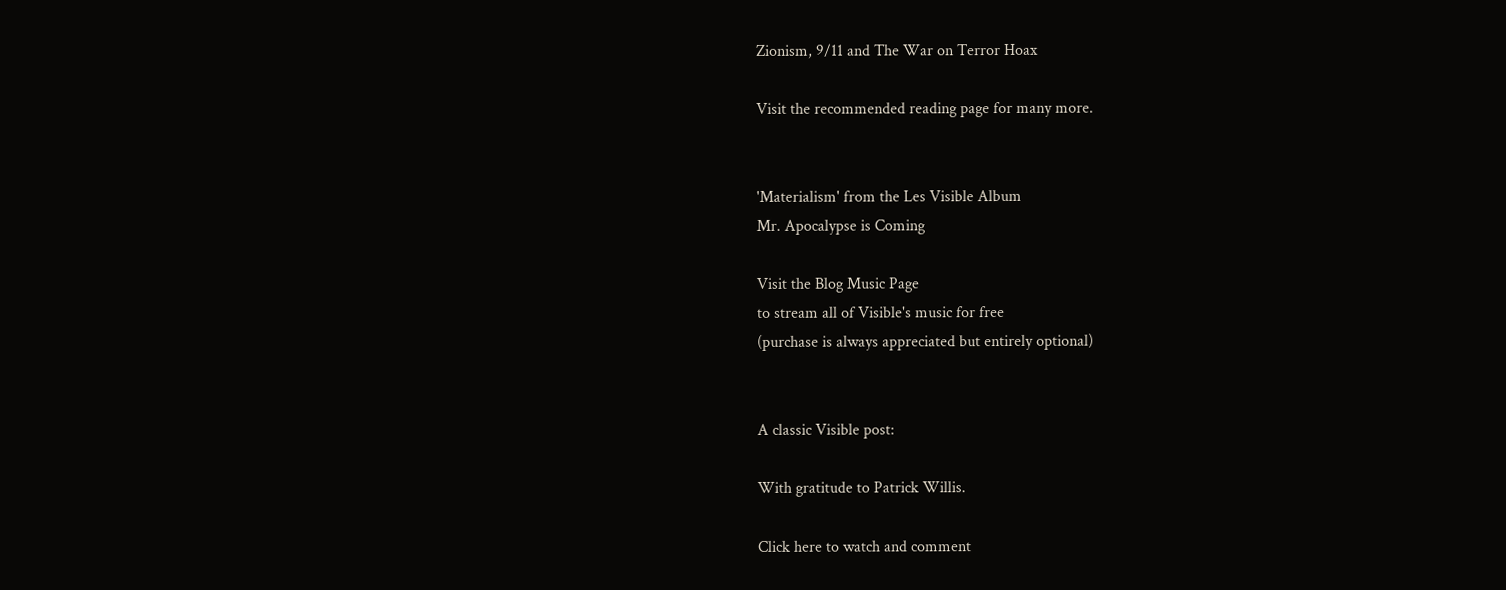Zionism, 9/11 and The War on Terror Hoax

Visit the recommended reading page for many more.


'Materialism' from the Les Visible Album
Mr. Apocalypse is Coming

Visit the Blog Music Page
to stream all of Visible's music for free
(purchase is always appreciated but entirely optional)


A classic Visible post:

With gratitude to Patrick Willis.

Click here to watch and comment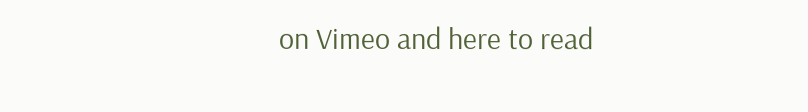on Vimeo and here to read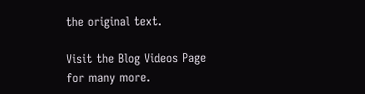the original text.

Visit the Blog Videos Page for many more.